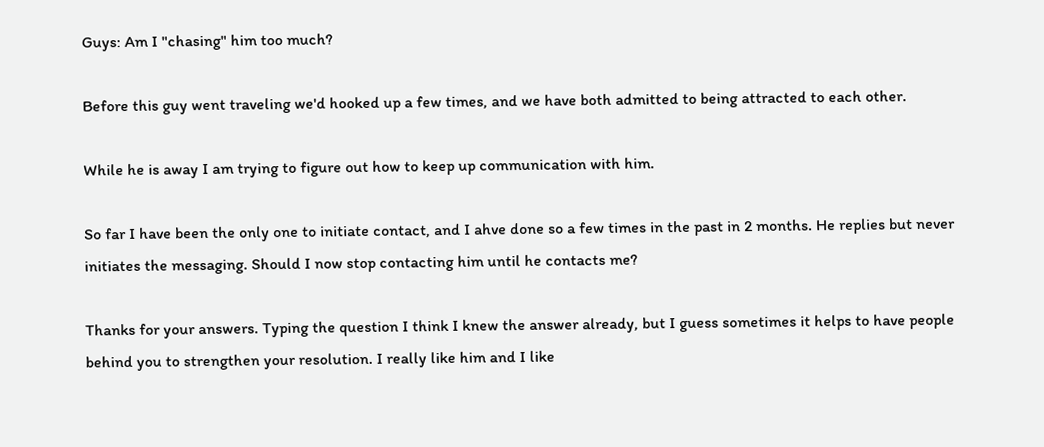Guys: Am I "chasing" him too much?

Before this guy went traveling we'd hooked up a few times, and we have both admitted to being attracted to each other.

While he is away I am trying to figure out how to keep up communication with him.

So far I have been the only one to initiate contact, and I ahve done so a few times in the past in 2 months. He replies but never initiates the messaging. Should I now stop contacting him until he contacts me?

Thanks for your answers. Typing the question I think I knew the answer already, but I guess sometimes it helps to have people behind you to strengthen your resolution. I really like him and I like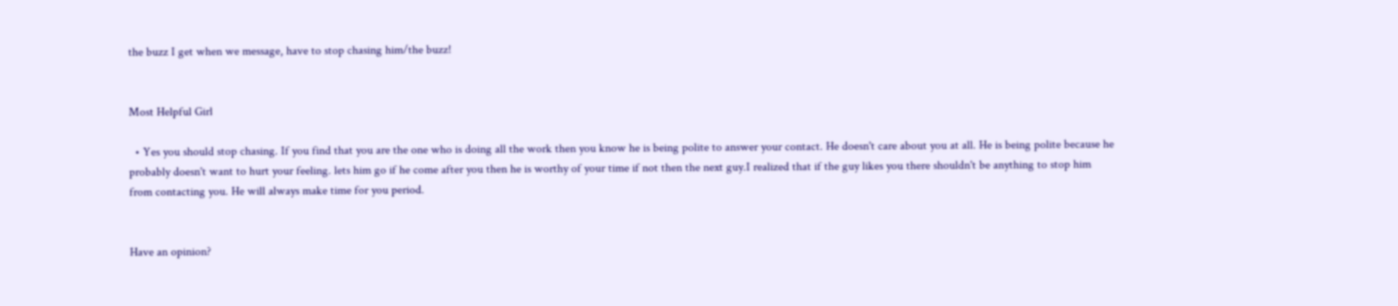the buzz I get when we message, have to stop chasing him/the buzz!


Most Helpful Girl

  • Yes you should stop chasing. If you find that you are the one who is doing all the work then you know he is being polite to answer your contact. He doesn't care about you at all. He is being polite because he probably doesn't want to hurt your feeling. lets him go if he come after you then he is worthy of your time if not then the next guy.I realized that if the guy likes you there shouldn't be anything to stop him from contacting you. He will always make time for you period.


Have an opinion?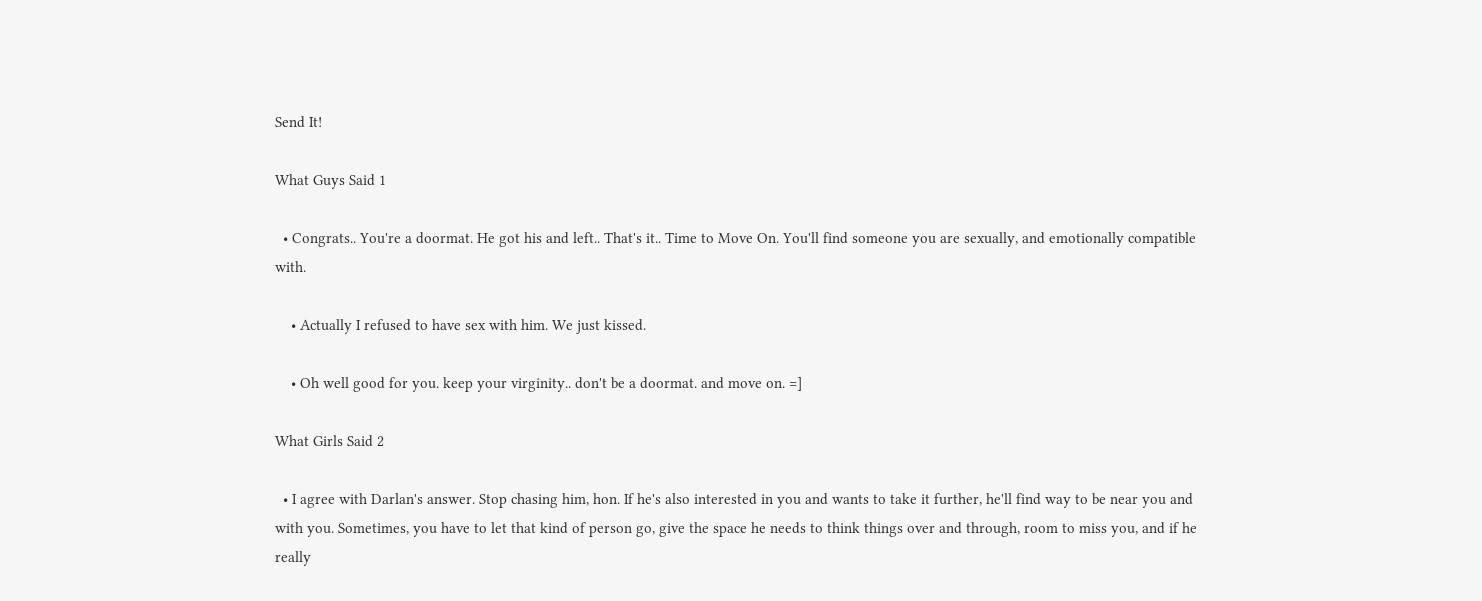Send It!

What Guys Said 1

  • Congrats.. You're a doormat. He got his and left.. That's it.. Time to Move On. You'll find someone you are sexually, and emotionally compatible with.

    • Actually I refused to have sex with him. We just kissed.

    • Oh well good for you. keep your virginity.. don't be a doormat. and move on. =]

What Girls Said 2

  • I agree with Darlan's answer. Stop chasing him, hon. If he's also interested in you and wants to take it further, he'll find way to be near you and with you. Sometimes, you have to let that kind of person go, give the space he needs to think things over and through, room to miss you, and if he really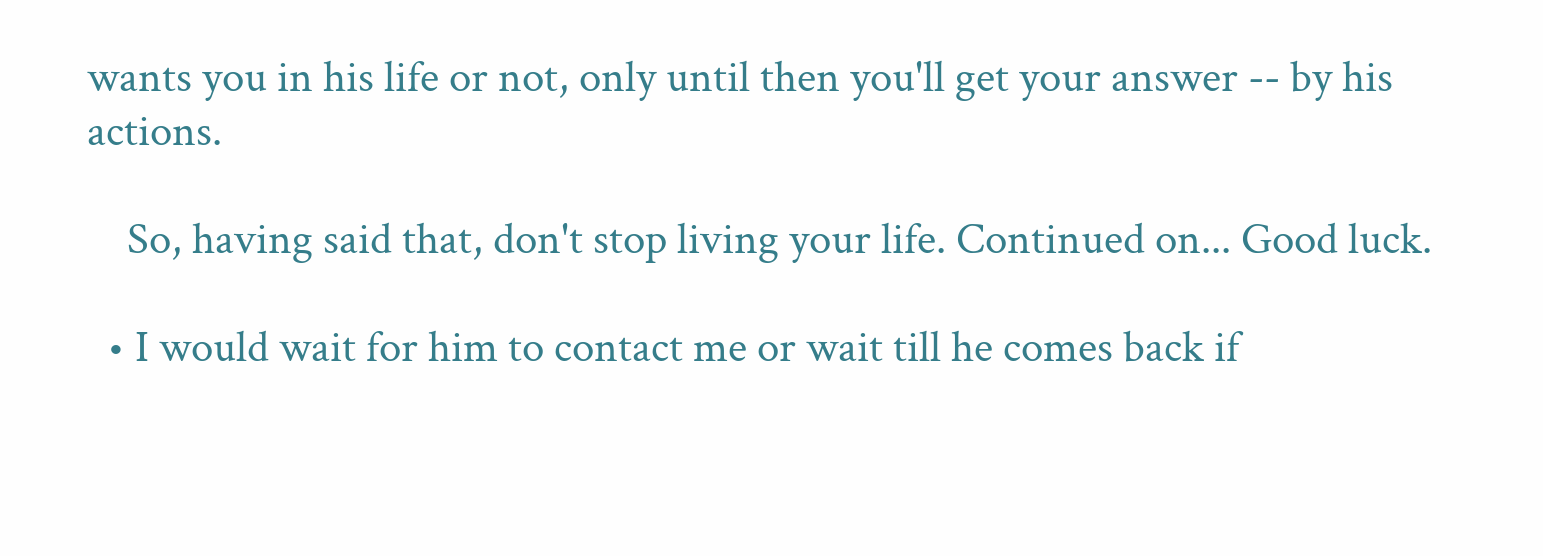wants you in his life or not, only until then you'll get your answer -- by his actions.

    So, having said that, don't stop living your life. Continued on... Good luck.

  • I would wait for him to contact me or wait till he comes back if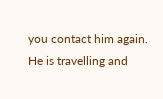you contact him again. He is travelling and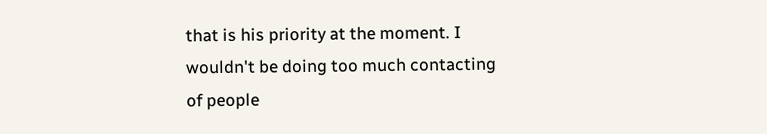that is his priority at the moment. I wouldn't be doing too much contacting of people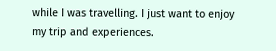while I was travelling. I just want to enjoy my trip and experiences.